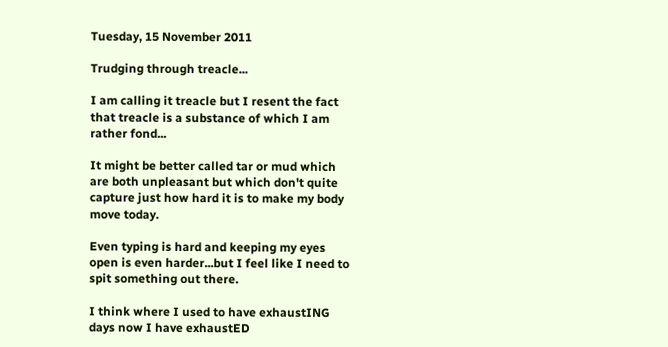Tuesday, 15 November 2011

Trudging through treacle...

I am calling it treacle but I resent the fact that treacle is a substance of which I am rather fond...

It might be better called tar or mud which are both unpleasant but which don't quite capture just how hard it is to make my body move today.

Even typing is hard and keeping my eyes open is even harder...but I feel like I need to spit something out there.

I think where I used to have exhaustING days now I have exhaustED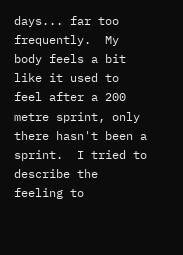days... far too frequently.  My body feels a bit like it used to feel after a 200 metre sprint, only there hasn't been a sprint.  I tried to describe the feeling to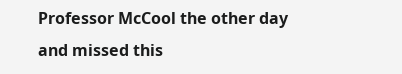Professor McCool the other day and missed this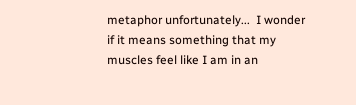metaphor unfortunately...  I wonder if it means something that my muscles feel like I am in an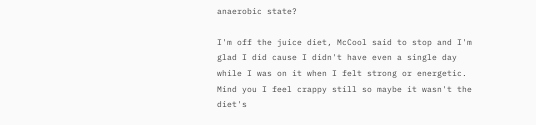anaerobic state?

I'm off the juice diet, McCool said to stop and I'm glad I did cause I didn't have even a single day while I was on it when I felt strong or energetic.  Mind you I feel crappy still so maybe it wasn't the diet's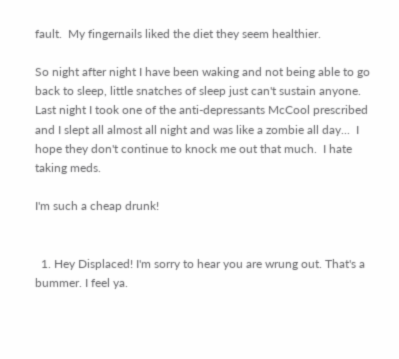fault.  My fingernails liked the diet they seem healthier.

So night after night I have been waking and not being able to go back to sleep, little snatches of sleep just can't sustain anyone.  Last night I took one of the anti-depressants McCool prescribed and I slept all almost all night and was like a zombie all day...  I hope they don't continue to knock me out that much.  I hate taking meds.

I'm such a cheap drunk!


  1. Hey Displaced! I'm sorry to hear you are wrung out. That's a bummer. I feel ya.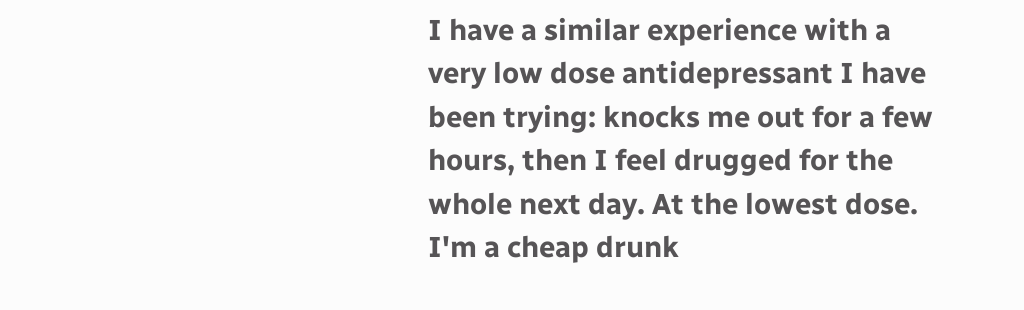I have a similar experience with a very low dose antidepressant I have been trying: knocks me out for a few hours, then I feel drugged for the whole next day. At the lowest dose. I'm a cheap drunk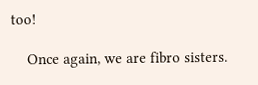too!

    Once again, we are fibro sisters.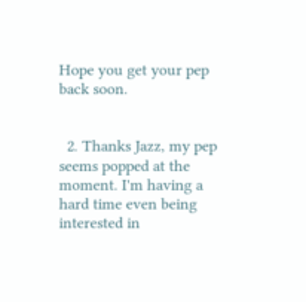Hope you get your pep back soon.


  2. Thanks Jazz, my pep seems popped at the moment. I'm having a hard time even being interested in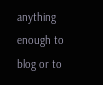anything enough to blog or to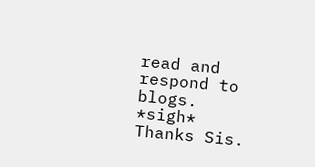read and respond to blogs. *sigh* Thanks Sis.